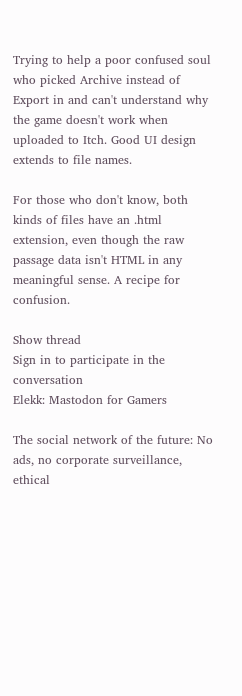Trying to help a poor confused soul who picked Archive instead of Export in and can't understand why the game doesn't work when uploaded to Itch. Good UI design extends to file names.

For those who don't know, both kinds of files have an .html extension, even though the raw passage data isn't HTML in any meaningful sense. A recipe for confusion.

Show thread
Sign in to participate in the conversation
Elekk: Mastodon for Gamers

The social network of the future: No ads, no corporate surveillance, ethical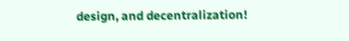design, and decentralization!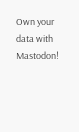Own your data with Mastodon!